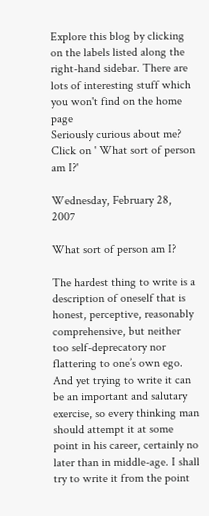Explore this blog by clicking on the labels listed along the right-hand sidebar. There are lots of interesting stuff which you won't find on the home page
Seriously curious about me? Click on ' What sort of person am I?'

Wednesday, February 28, 2007

What sort of person am I?

The hardest thing to write is a description of oneself that is honest, perceptive, reasonably comprehensive, but neither too self-deprecatory nor flattering to one’s own ego. And yet trying to write it can be an important and salutary exercise, so every thinking man should attempt it at some point in his career, certainly no later than in middle-age. I shall try to write it from the point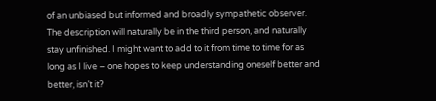of an unbiased but informed and broadly sympathetic observer. The description will naturally be in the third person, and naturally stay unfinished. I might want to add to it from time to time for as long as I live – one hopes to keep understanding oneself better and better, isn’t it?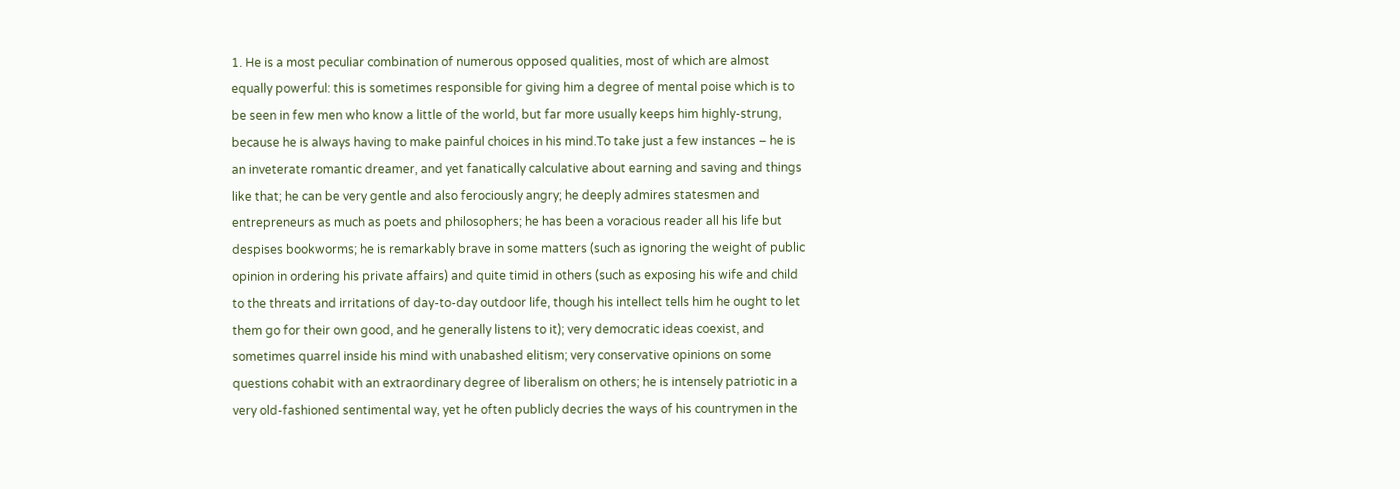1. He is a most peculiar combination of numerous opposed qualities, most of which are almost equally powerful: this is sometimes responsible for giving him a degree of mental poise which is to be seen in few men who know a little of the world, but far more usually keeps him highly-strung, because he is always having to make painful choices in his mind.To take just a few instances – he is an inveterate romantic dreamer, and yet fanatically calculative about earning and saving and things like that; he can be very gentle and also ferociously angry; he deeply admires statesmen and entrepreneurs as much as poets and philosophers; he has been a voracious reader all his life but despises bookworms; he is remarkably brave in some matters (such as ignoring the weight of public opinion in ordering his private affairs) and quite timid in others (such as exposing his wife and child to the threats and irritations of day-to-day outdoor life, though his intellect tells him he ought to let them go for their own good, and he generally listens to it); very democratic ideas coexist, and sometimes quarrel inside his mind with unabashed elitism; very conservative opinions on some questions cohabit with an extraordinary degree of liberalism on others; he is intensely patriotic in a very old-fashioned sentimental way, yet he often publicly decries the ways of his countrymen in the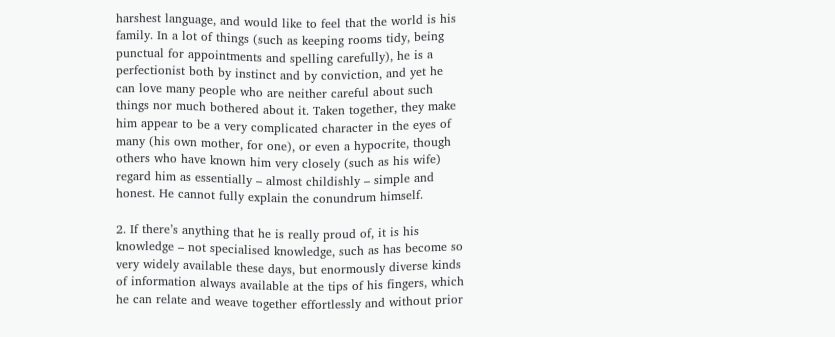harshest language, and would like to feel that the world is his family. In a lot of things (such as keeping rooms tidy, being punctual for appointments and spelling carefully), he is a perfectionist both by instinct and by conviction, and yet he can love many people who are neither careful about such things nor much bothered about it. Taken together, they make him appear to be a very complicated character in the eyes of many (his own mother, for one), or even a hypocrite, though others who have known him very closely (such as his wife) regard him as essentially – almost childishly – simple and honest. He cannot fully explain the conundrum himself.

2. If there’s anything that he is really proud of, it is his knowledge – not specialised knowledge, such as has become so very widely available these days, but enormously diverse kinds of information always available at the tips of his fingers, which he can relate and weave together effortlessly and without prior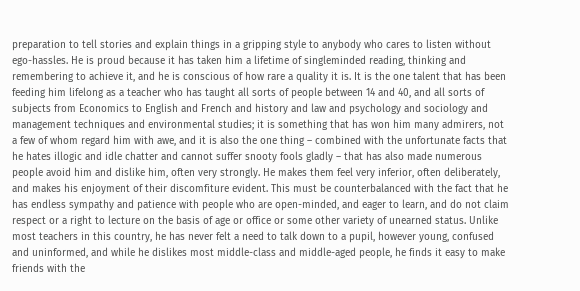preparation to tell stories and explain things in a gripping style to anybody who cares to listen without ego-hassles. He is proud because it has taken him a lifetime of singleminded reading, thinking and remembering to achieve it, and he is conscious of how rare a quality it is. It is the one talent that has been feeding him lifelong as a teacher who has taught all sorts of people between 14 and 40, and all sorts of subjects from Economics to English and French and history and law and psychology and sociology and management techniques and environmental studies; it is something that has won him many admirers, not a few of whom regard him with awe, and it is also the one thing – combined with the unfortunate facts that he hates illogic and idle chatter and cannot suffer snooty fools gladly – that has also made numerous people avoid him and dislike him, often very strongly. He makes them feel very inferior, often deliberately, and makes his enjoyment of their discomfiture evident. This must be counterbalanced with the fact that he has endless sympathy and patience with people who are open-minded, and eager to learn, and do not claim respect or a right to lecture on the basis of age or office or some other variety of unearned status. Unlike most teachers in this country, he has never felt a need to talk down to a pupil, however young, confused and uninformed, and while he dislikes most middle-class and middle-aged people, he finds it easy to make friends with the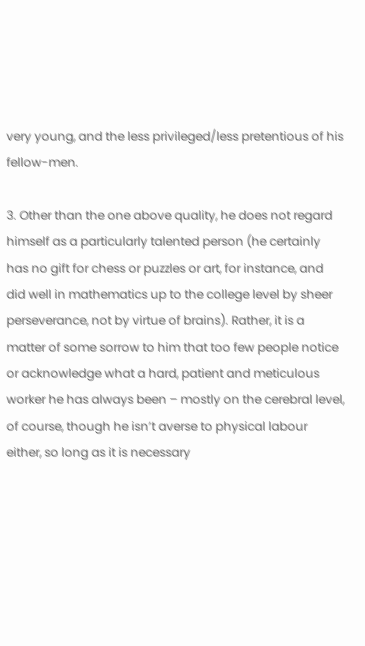very young, and the less privileged/less pretentious of his fellow-men.

3. Other than the one above quality, he does not regard himself as a particularly talented person (he certainly has no gift for chess or puzzles or art, for instance, and did well in mathematics up to the college level by sheer perseverance, not by virtue of brains). Rather, it is a matter of some sorrow to him that too few people notice or acknowledge what a hard, patient and meticulous worker he has always been – mostly on the cerebral level, of course, though he isn’t averse to physical labour either, so long as it is necessary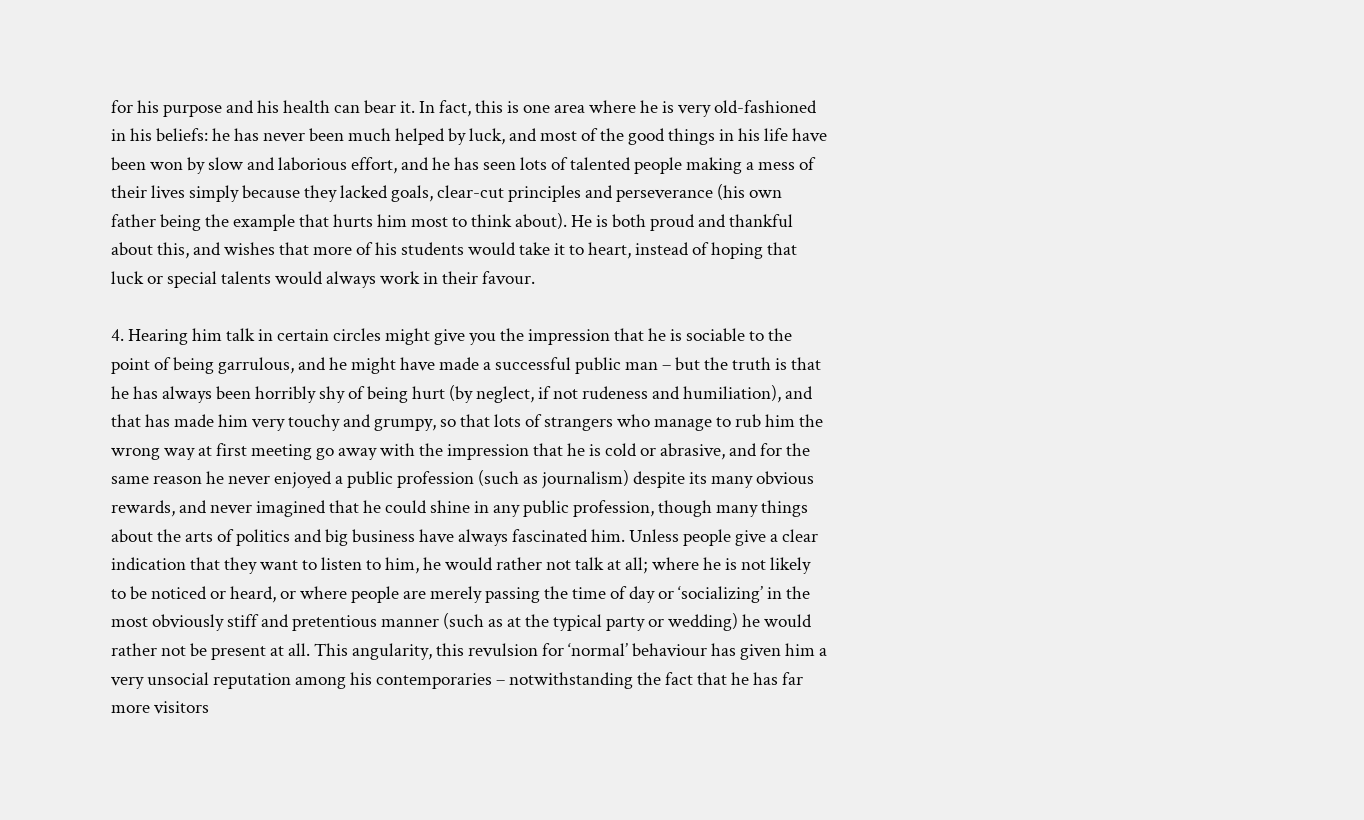for his purpose and his health can bear it. In fact, this is one area where he is very old-fashioned in his beliefs: he has never been much helped by luck, and most of the good things in his life have been won by slow and laborious effort, and he has seen lots of talented people making a mess of their lives simply because they lacked goals, clear-cut principles and perseverance (his own father being the example that hurts him most to think about). He is both proud and thankful about this, and wishes that more of his students would take it to heart, instead of hoping that luck or special talents would always work in their favour.

4. Hearing him talk in certain circles might give you the impression that he is sociable to the point of being garrulous, and he might have made a successful public man – but the truth is that he has always been horribly shy of being hurt (by neglect, if not rudeness and humiliation), and that has made him very touchy and grumpy, so that lots of strangers who manage to rub him the wrong way at first meeting go away with the impression that he is cold or abrasive, and for the same reason he never enjoyed a public profession (such as journalism) despite its many obvious rewards, and never imagined that he could shine in any public profession, though many things about the arts of politics and big business have always fascinated him. Unless people give a clear indication that they want to listen to him, he would rather not talk at all; where he is not likely to be noticed or heard, or where people are merely passing the time of day or ‘socializing’ in the most obviously stiff and pretentious manner (such as at the typical party or wedding) he would rather not be present at all. This angularity, this revulsion for ‘normal’ behaviour has given him a very unsocial reputation among his contemporaries – notwithstanding the fact that he has far more visitors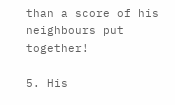than a score of his neighbours put together!

5. His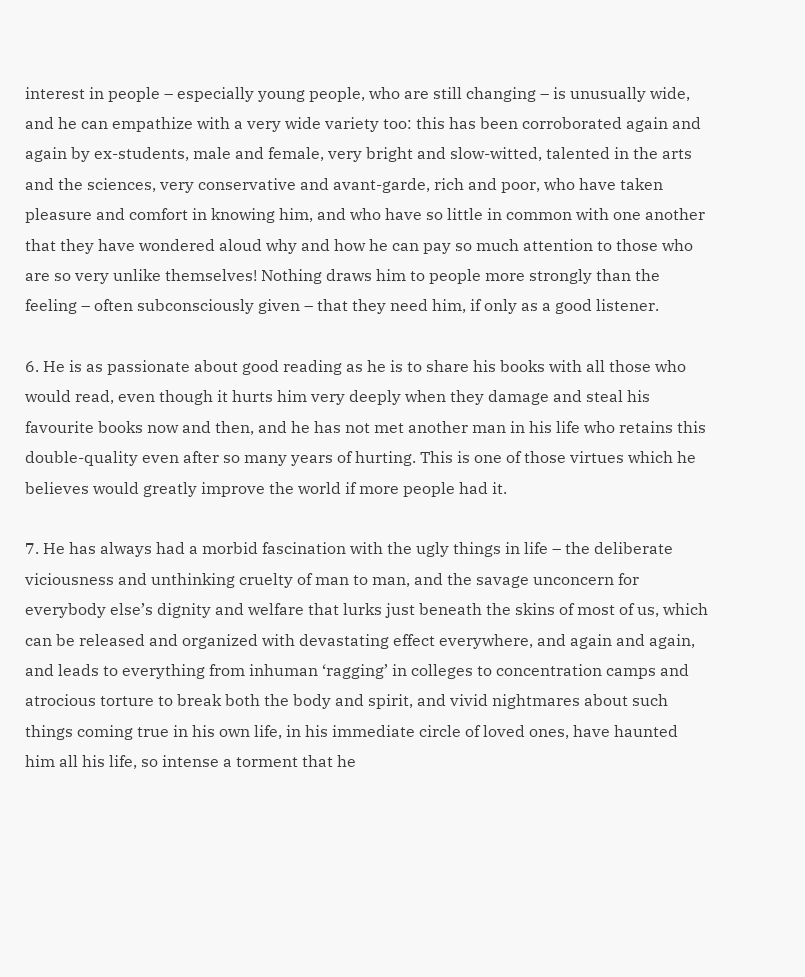interest in people – especially young people, who are still changing – is unusually wide, and he can empathize with a very wide variety too: this has been corroborated again and again by ex-students, male and female, very bright and slow-witted, talented in the arts and the sciences, very conservative and avant-garde, rich and poor, who have taken pleasure and comfort in knowing him, and who have so little in common with one another that they have wondered aloud why and how he can pay so much attention to those who are so very unlike themselves! Nothing draws him to people more strongly than the feeling – often subconsciously given – that they need him, if only as a good listener.

6. He is as passionate about good reading as he is to share his books with all those who would read, even though it hurts him very deeply when they damage and steal his favourite books now and then, and he has not met another man in his life who retains this double-quality even after so many years of hurting. This is one of those virtues which he believes would greatly improve the world if more people had it.

7. He has always had a morbid fascination with the ugly things in life – the deliberate viciousness and unthinking cruelty of man to man, and the savage unconcern for everybody else’s dignity and welfare that lurks just beneath the skins of most of us, which can be released and organized with devastating effect everywhere, and again and again, and leads to everything from inhuman ‘ragging’ in colleges to concentration camps and atrocious torture to break both the body and spirit, and vivid nightmares about such things coming true in his own life, in his immediate circle of loved ones, have haunted him all his life, so intense a torment that he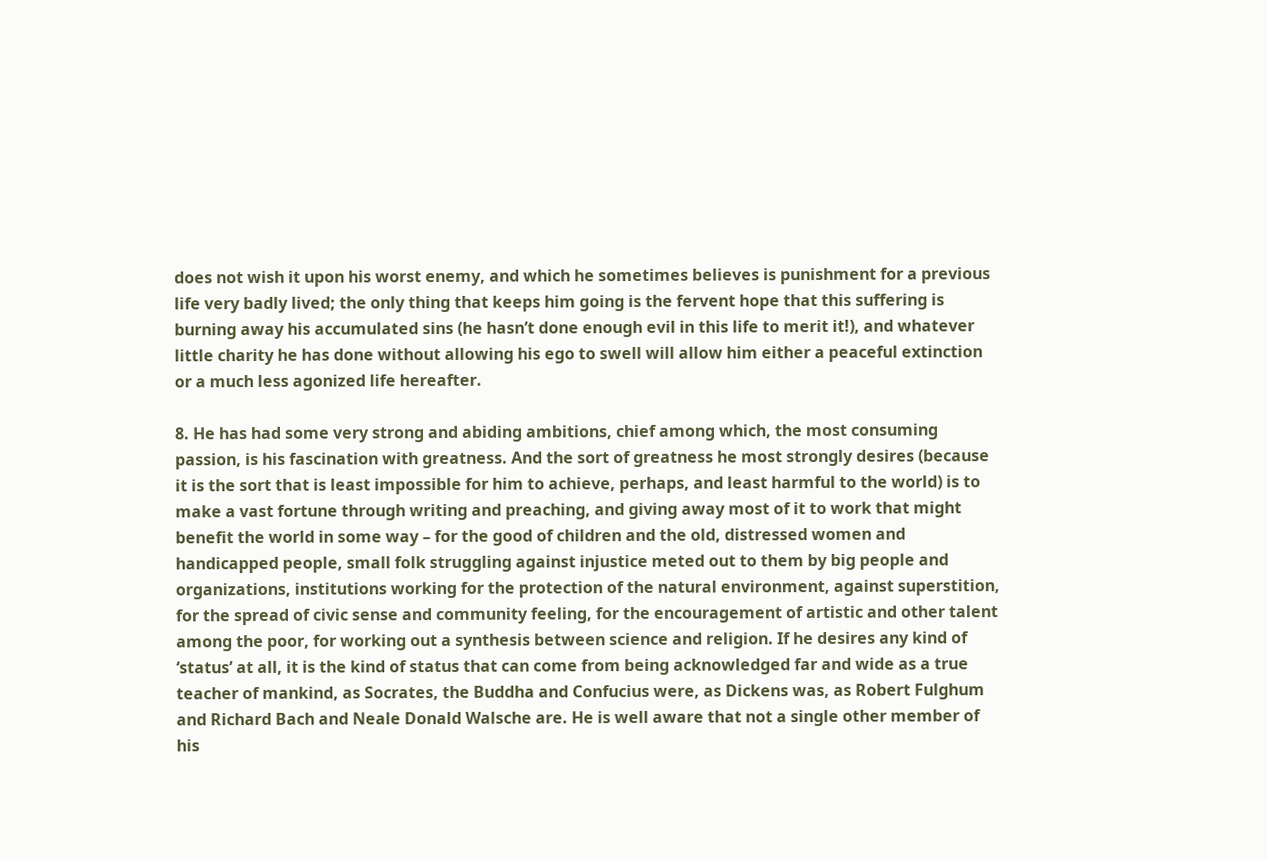does not wish it upon his worst enemy, and which he sometimes believes is punishment for a previous life very badly lived; the only thing that keeps him going is the fervent hope that this suffering is burning away his accumulated sins (he hasn’t done enough evil in this life to merit it!), and whatever little charity he has done without allowing his ego to swell will allow him either a peaceful extinction or a much less agonized life hereafter.

8. He has had some very strong and abiding ambitions, chief among which, the most consuming passion, is his fascination with greatness. And the sort of greatness he most strongly desires (because it is the sort that is least impossible for him to achieve, perhaps, and least harmful to the world) is to make a vast fortune through writing and preaching, and giving away most of it to work that might benefit the world in some way – for the good of children and the old, distressed women and handicapped people, small folk struggling against injustice meted out to them by big people and organizations, institutions working for the protection of the natural environment, against superstition, for the spread of civic sense and community feeling, for the encouragement of artistic and other talent among the poor, for working out a synthesis between science and religion. If he desires any kind of ‘status’ at all, it is the kind of status that can come from being acknowledged far and wide as a true teacher of mankind, as Socrates, the Buddha and Confucius were, as Dickens was, as Robert Fulghum and Richard Bach and Neale Donald Walsche are. He is well aware that not a single other member of his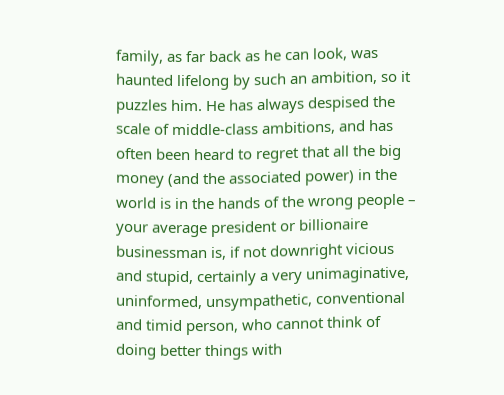family, as far back as he can look, was haunted lifelong by such an ambition, so it puzzles him. He has always despised the scale of middle-class ambitions, and has often been heard to regret that all the big money (and the associated power) in the world is in the hands of the wrong people – your average president or billionaire businessman is, if not downright vicious and stupid, certainly a very unimaginative, uninformed, unsympathetic, conventional and timid person, who cannot think of doing better things with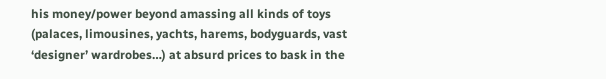his money/power beyond amassing all kinds of toys (palaces, limousines, yachts, harems, bodyguards, vast ‘designer’ wardrobes…) at absurd prices to bask in the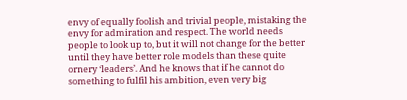envy of equally foolish and trivial people, mistaking the envy for admiration and respect. The world needs people to look up to, but it will not change for the better until they have better role models than these quite ornery ‘leaders’. And he knows that if he cannot do something to fulfil his ambition, even very big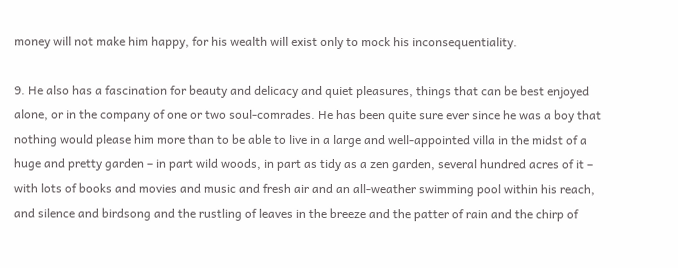money will not make him happy, for his wealth will exist only to mock his inconsequentiality.

9. He also has a fascination for beauty and delicacy and quiet pleasures, things that can be best enjoyed alone, or in the company of one or two soul-comrades. He has been quite sure ever since he was a boy that nothing would please him more than to be able to live in a large and well-appointed villa in the midst of a huge and pretty garden – in part wild woods, in part as tidy as a zen garden, several hundred acres of it – with lots of books and movies and music and fresh air and an all-weather swimming pool within his reach, and silence and birdsong and the rustling of leaves in the breeze and the patter of rain and the chirp of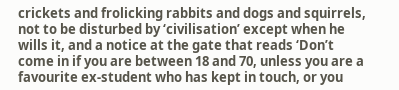crickets and frolicking rabbits and dogs and squirrels, not to be disturbed by ‘civilisation’ except when he wills it, and a notice at the gate that reads ‘Don’t come in if you are between 18 and 70, unless you are a favourite ex-student who has kept in touch, or you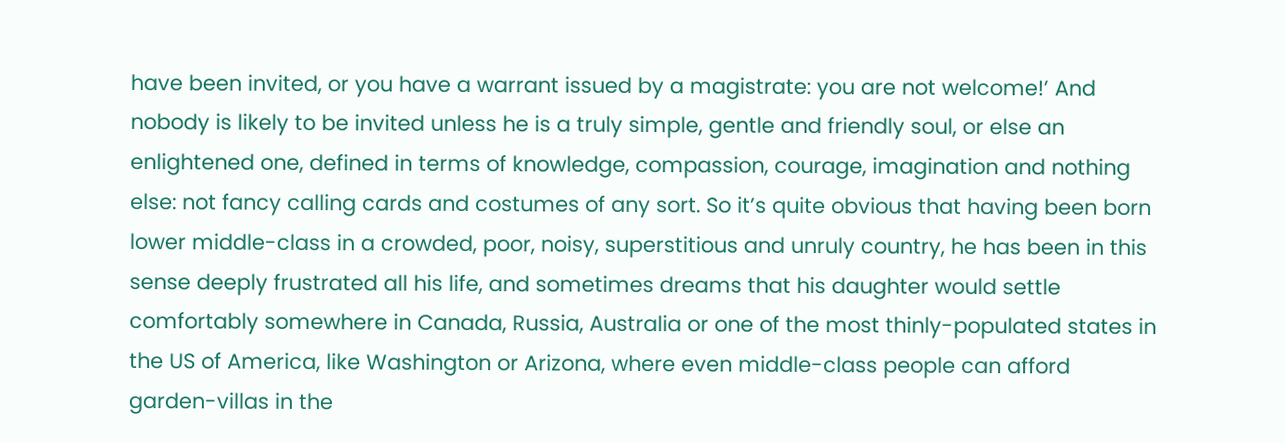have been invited, or you have a warrant issued by a magistrate: you are not welcome!’ And nobody is likely to be invited unless he is a truly simple, gentle and friendly soul, or else an enlightened one, defined in terms of knowledge, compassion, courage, imagination and nothing else: not fancy calling cards and costumes of any sort. So it’s quite obvious that having been born lower middle-class in a crowded, poor, noisy, superstitious and unruly country, he has been in this sense deeply frustrated all his life, and sometimes dreams that his daughter would settle comfortably somewhere in Canada, Russia, Australia or one of the most thinly-populated states in the US of America, like Washington or Arizona, where even middle-class people can afford garden-villas in the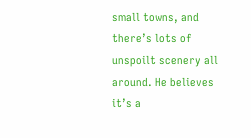small towns, and there’s lots of unspoilt scenery all around. He believes it’s a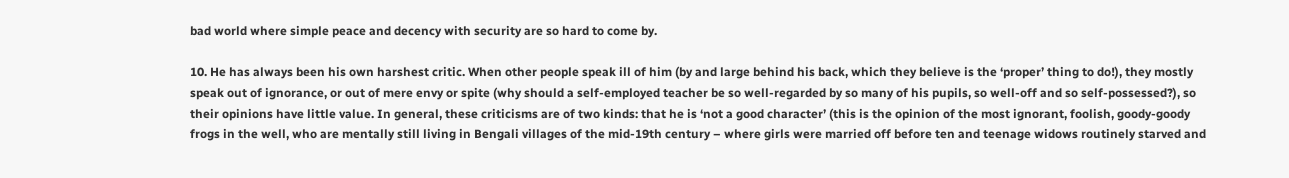bad world where simple peace and decency with security are so hard to come by.

10. He has always been his own harshest critic. When other people speak ill of him (by and large behind his back, which they believe is the ‘proper’ thing to do!), they mostly speak out of ignorance, or out of mere envy or spite (why should a self-employed teacher be so well-regarded by so many of his pupils, so well-off and so self-possessed?), so their opinions have little value. In general, these criticisms are of two kinds: that he is ‘not a good character’ (this is the opinion of the most ignorant, foolish, goody-goody frogs in the well, who are mentally still living in Bengali villages of the mid-19th century – where girls were married off before ten and teenage widows routinely starved and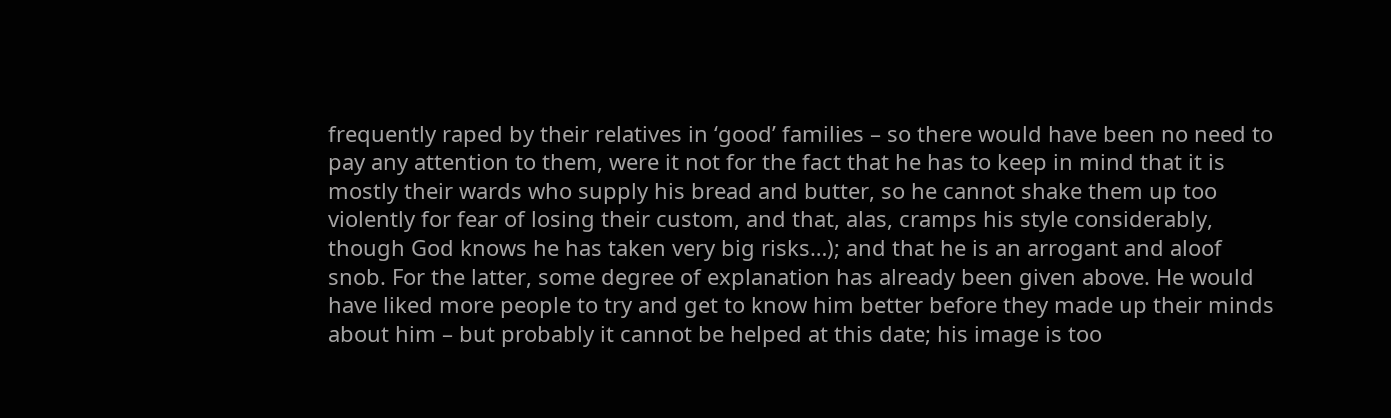frequently raped by their relatives in ‘good’ families – so there would have been no need to pay any attention to them, were it not for the fact that he has to keep in mind that it is mostly their wards who supply his bread and butter, so he cannot shake them up too violently for fear of losing their custom, and that, alas, cramps his style considerably, though God knows he has taken very big risks…); and that he is an arrogant and aloof snob. For the latter, some degree of explanation has already been given above. He would have liked more people to try and get to know him better before they made up their minds about him – but probably it cannot be helped at this date; his image is too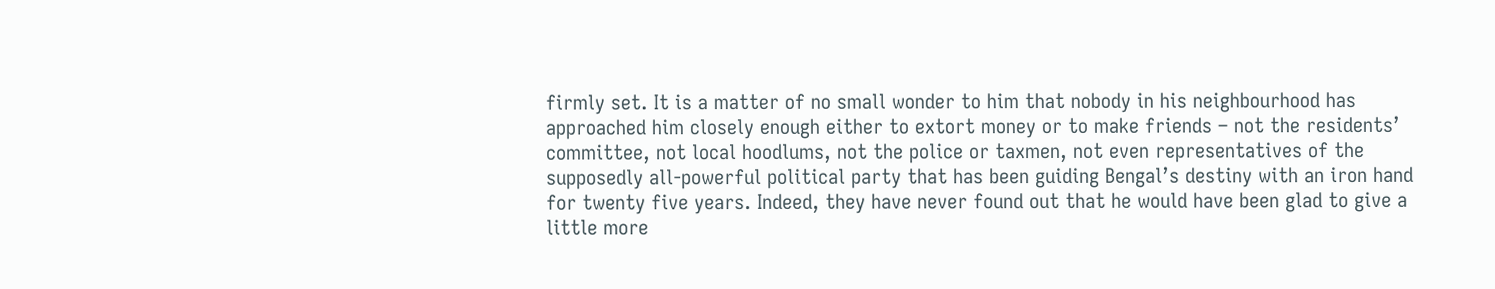firmly set. It is a matter of no small wonder to him that nobody in his neighbourhood has approached him closely enough either to extort money or to make friends – not the residents’ committee, not local hoodlums, not the police or taxmen, not even representatives of the supposedly all-powerful political party that has been guiding Bengal’s destiny with an iron hand for twenty five years. Indeed, they have never found out that he would have been glad to give a little more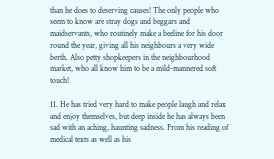than he does to deserving causes! The only people who seem to know are stray dogs and beggars and maidservants, who routinely make a beeline for his door round the year, giving all his neighbours a very wide berth. Also petty shopkeepers in the neighbourhood market, who all know him to be a mild-mannered soft touch!

11. He has tried very hard to make people laugh and relax and enjoy themselves, but deep inside he has always been sad with an aching, haunting sadness. From his reading of medical texts as well as his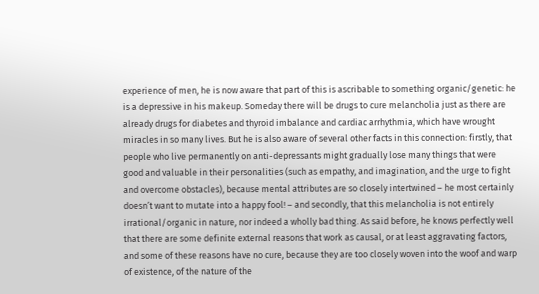experience of men, he is now aware that part of this is ascribable to something organic/genetic: he is a depressive in his makeup. Someday there will be drugs to cure melancholia just as there are already drugs for diabetes and thyroid imbalance and cardiac arrhythmia, which have wrought miracles in so many lives. But he is also aware of several other facts in this connection: firstly, that people who live permanently on anti-depressants might gradually lose many things that were good and valuable in their personalities (such as empathy, and imagination, and the urge to fight and overcome obstacles), because mental attributes are so closely intertwined – he most certainly doesn’t want to mutate into a happy fool! – and secondly, that this melancholia is not entirely irrational/organic in nature, nor indeed a wholly bad thing. As said before, he knows perfectly well that there are some definite external reasons that work as causal, or at least aggravating factors, and some of these reasons have no cure, because they are too closely woven into the woof and warp of existence, of the nature of the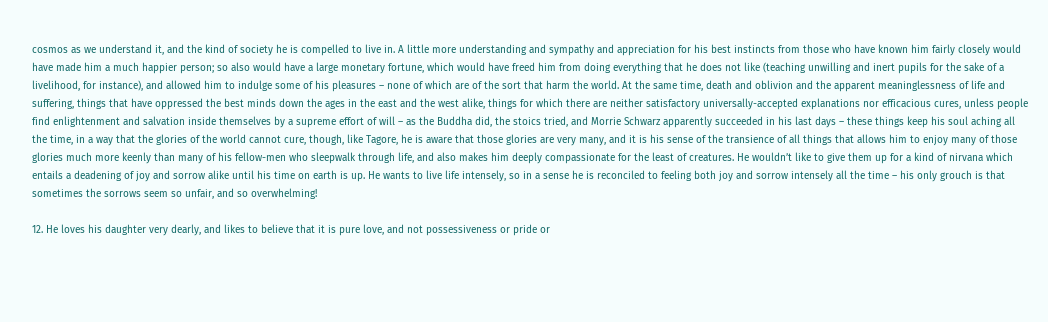cosmos as we understand it, and the kind of society he is compelled to live in. A little more understanding and sympathy and appreciation for his best instincts from those who have known him fairly closely would have made him a much happier person; so also would have a large monetary fortune, which would have freed him from doing everything that he does not like (teaching unwilling and inert pupils for the sake of a livelihood, for instance), and allowed him to indulge some of his pleasures – none of which are of the sort that harm the world. At the same time, death and oblivion and the apparent meaninglessness of life and suffering, things that have oppressed the best minds down the ages in the east and the west alike, things for which there are neither satisfactory universally-accepted explanations nor efficacious cures, unless people find enlightenment and salvation inside themselves by a supreme effort of will – as the Buddha did, the stoics tried, and Morrie Schwarz apparently succeeded in his last days – these things keep his soul aching all the time, in a way that the glories of the world cannot cure, though, like Tagore, he is aware that those glories are very many, and it is his sense of the transience of all things that allows him to enjoy many of those glories much more keenly than many of his fellow-men who sleepwalk through life, and also makes him deeply compassionate for the least of creatures. He wouldn’t like to give them up for a kind of nirvana which entails a deadening of joy and sorrow alike until his time on earth is up. He wants to live life intensely, so in a sense he is reconciled to feeling both joy and sorrow intensely all the time – his only grouch is that sometimes the sorrows seem so unfair, and so overwhelming!

12. He loves his daughter very dearly, and likes to believe that it is pure love, and not possessiveness or pride or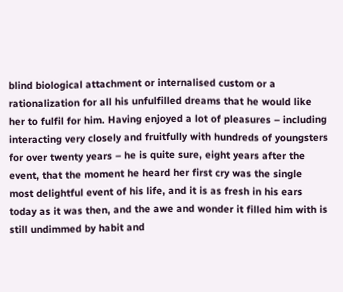blind biological attachment or internalised custom or a rationalization for all his unfulfilled dreams that he would like her to fulfil for him. Having enjoyed a lot of pleasures – including interacting very closely and fruitfully with hundreds of youngsters for over twenty years – he is quite sure, eight years after the event, that the moment he heard her first cry was the single most delightful event of his life, and it is as fresh in his ears today as it was then, and the awe and wonder it filled him with is still undimmed by habit and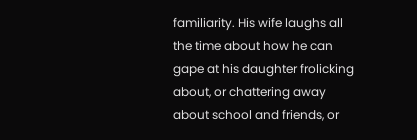familiarity. His wife laughs all the time about how he can gape at his daughter frolicking about, or chattering away about school and friends, or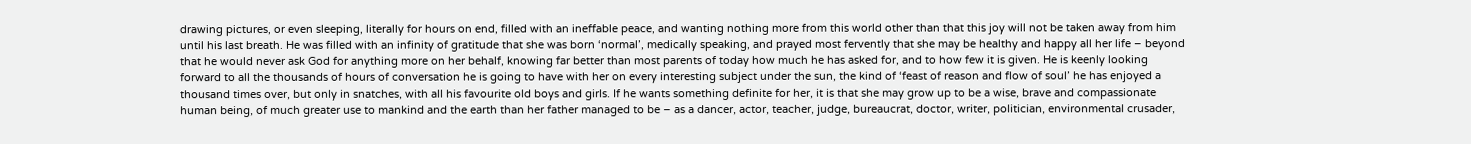drawing pictures, or even sleeping, literally for hours on end, filled with an ineffable peace, and wanting nothing more from this world other than that this joy will not be taken away from him until his last breath. He was filled with an infinity of gratitude that she was born ‘normal’, medically speaking, and prayed most fervently that she may be healthy and happy all her life – beyond that he would never ask God for anything more on her behalf, knowing far better than most parents of today how much he has asked for, and to how few it is given. He is keenly looking forward to all the thousands of hours of conversation he is going to have with her on every interesting subject under the sun, the kind of ‘feast of reason and flow of soul’ he has enjoyed a thousand times over, but only in snatches, with all his favourite old boys and girls. If he wants something definite for her, it is that she may grow up to be a wise, brave and compassionate human being, of much greater use to mankind and the earth than her father managed to be – as a dancer, actor, teacher, judge, bureaucrat, doctor, writer, politician, environmental crusader,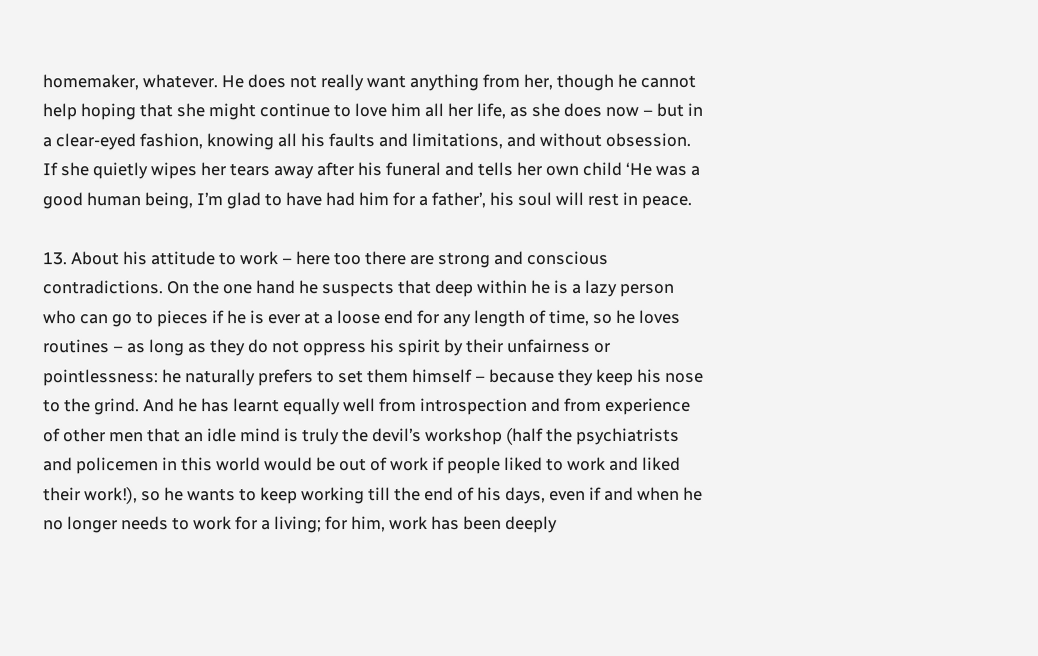homemaker, whatever. He does not really want anything from her, though he cannot help hoping that she might continue to love him all her life, as she does now – but in a clear-eyed fashion, knowing all his faults and limitations, and without obsession. If she quietly wipes her tears away after his funeral and tells her own child ‘He was a good human being, I’m glad to have had him for a father’, his soul will rest in peace.

13. About his attitude to work – here too there are strong and conscious contradictions. On the one hand he suspects that deep within he is a lazy person who can go to pieces if he is ever at a loose end for any length of time, so he loves routines – as long as they do not oppress his spirit by their unfairness or pointlessness: he naturally prefers to set them himself – because they keep his nose to the grind. And he has learnt equally well from introspection and from experience of other men that an idle mind is truly the devil’s workshop (half the psychiatrists and policemen in this world would be out of work if people liked to work and liked their work!), so he wants to keep working till the end of his days, even if and when he no longer needs to work for a living; for him, work has been deeply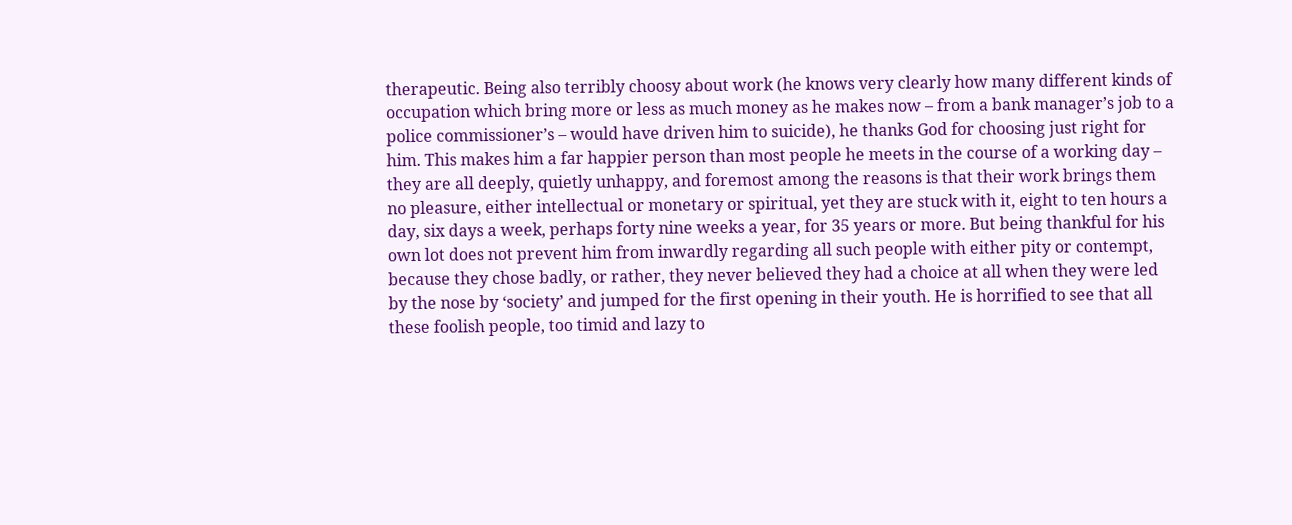therapeutic. Being also terribly choosy about work (he knows very clearly how many different kinds of occupation which bring more or less as much money as he makes now – from a bank manager’s job to a police commissioner’s – would have driven him to suicide), he thanks God for choosing just right for him. This makes him a far happier person than most people he meets in the course of a working day – they are all deeply, quietly unhappy, and foremost among the reasons is that their work brings them no pleasure, either intellectual or monetary or spiritual, yet they are stuck with it, eight to ten hours a day, six days a week, perhaps forty nine weeks a year, for 35 years or more. But being thankful for his own lot does not prevent him from inwardly regarding all such people with either pity or contempt, because they chose badly, or rather, they never believed they had a choice at all when they were led by the nose by ‘society’ and jumped for the first opening in their youth. He is horrified to see that all these foolish people, too timid and lazy to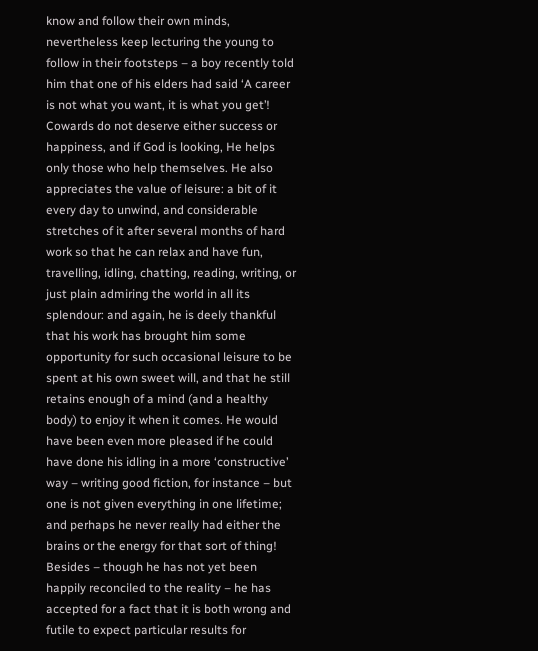know and follow their own minds, nevertheless keep lecturing the young to follow in their footsteps – a boy recently told him that one of his elders had said ‘A career is not what you want, it is what you get’! Cowards do not deserve either success or happiness, and if God is looking, He helps only those who help themselves. He also appreciates the value of leisure: a bit of it every day to unwind, and considerable stretches of it after several months of hard work so that he can relax and have fun, travelling, idling, chatting, reading, writing, or just plain admiring the world in all its splendour: and again, he is deely thankful that his work has brought him some opportunity for such occasional leisure to be spent at his own sweet will, and that he still retains enough of a mind (and a healthy body) to enjoy it when it comes. He would have been even more pleased if he could have done his idling in a more ‘constructive’ way – writing good fiction, for instance – but one is not given everything in one lifetime; and perhaps he never really had either the brains or the energy for that sort of thing! Besides – though he has not yet been happily reconciled to the reality – he has accepted for a fact that it is both wrong and futile to expect particular results for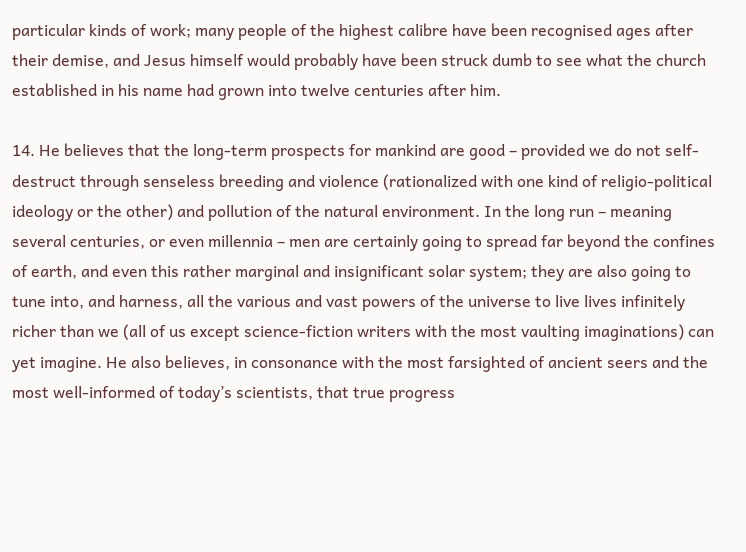particular kinds of work; many people of the highest calibre have been recognised ages after their demise, and Jesus himself would probably have been struck dumb to see what the church established in his name had grown into twelve centuries after him.

14. He believes that the long-term prospects for mankind are good – provided we do not self-destruct through senseless breeding and violence (rationalized with one kind of religio-political ideology or the other) and pollution of the natural environment. In the long run – meaning several centuries, or even millennia – men are certainly going to spread far beyond the confines of earth, and even this rather marginal and insignificant solar system; they are also going to tune into, and harness, all the various and vast powers of the universe to live lives infinitely richer than we (all of us except science-fiction writers with the most vaulting imaginations) can yet imagine. He also believes, in consonance with the most farsighted of ancient seers and the most well-informed of today’s scientists, that true progress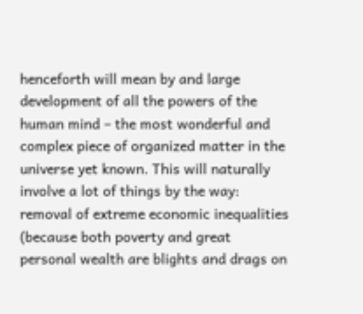henceforth will mean by and large development of all the powers of the human mind – the most wonderful and complex piece of organized matter in the universe yet known. This will naturally involve a lot of things by the way: removal of extreme economic inequalities (because both poverty and great personal wealth are blights and drags on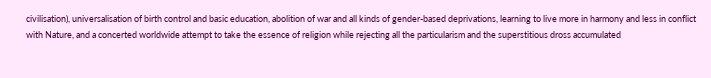civilisation), universalisation of birth control and basic education, abolition of war and all kinds of gender-based deprivations, learning to live more in harmony and less in conflict with Nature, and a concerted worldwide attempt to take the essence of religion while rejecting all the particularism and the superstitious dross accumulated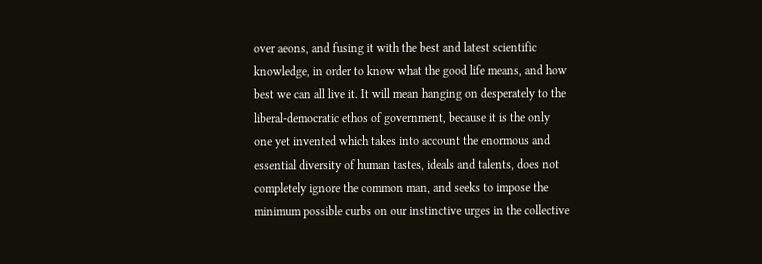over aeons, and fusing it with the best and latest scientific knowledge, in order to know what the good life means, and how best we can all live it. It will mean hanging on desperately to the liberal-democratic ethos of government, because it is the only one yet invented which takes into account the enormous and essential diversity of human tastes, ideals and talents, does not completely ignore the common man, and seeks to impose the minimum possible curbs on our instinctive urges in the collective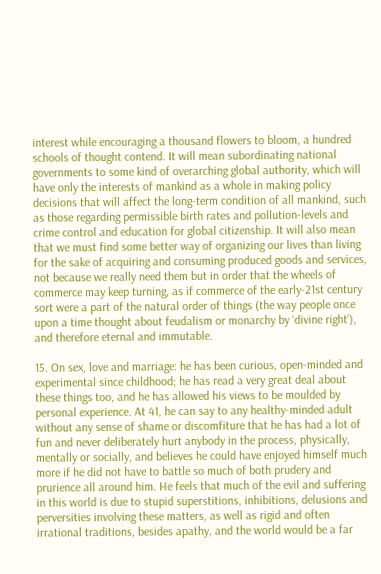interest while encouraging a thousand flowers to bloom, a hundred schools of thought contend. It will mean subordinating national governments to some kind of overarching global authority, which will have only the interests of mankind as a whole in making policy decisions that will affect the long-term condition of all mankind, such as those regarding permissible birth rates and pollution-levels and crime control and education for global citizenship. It will also mean that we must find some better way of organizing our lives than living for the sake of acquiring and consuming produced goods and services, not because we really need them but in order that the wheels of commerce may keep turning, as if commerce of the early-21st century sort were a part of the natural order of things (the way people once upon a time thought about feudalism or monarchy by ‘divine right’), and therefore eternal and immutable.

15. On sex, love and marriage: he has been curious, open-minded and experimental since childhood; he has read a very great deal about these things too, and he has allowed his views to be moulded by personal experience. At 41, he can say to any healthy-minded adult without any sense of shame or discomfiture that he has had a lot of fun and never deliberately hurt anybody in the process, physically, mentally or socially, and believes he could have enjoyed himself much more if he did not have to battle so much of both prudery and prurience all around him. He feels that much of the evil and suffering in this world is due to stupid superstitions, inhibitions, delusions and perversities involving these matters, as well as rigid and often irrational traditions, besides apathy, and the world would be a far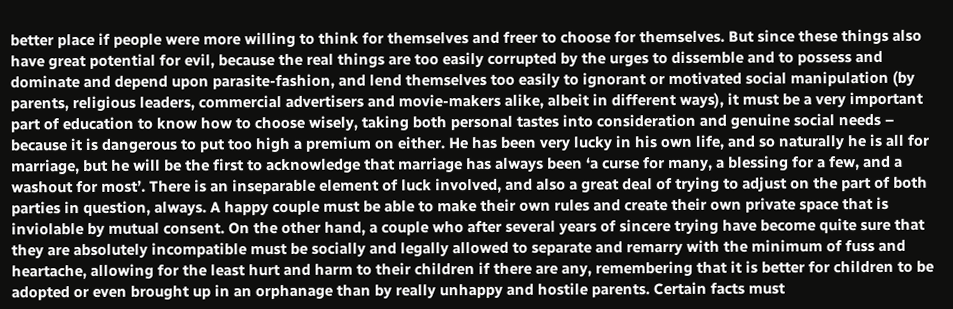better place if people were more willing to think for themselves and freer to choose for themselves. But since these things also have great potential for evil, because the real things are too easily corrupted by the urges to dissemble and to possess and dominate and depend upon parasite-fashion, and lend themselves too easily to ignorant or motivated social manipulation (by parents, religious leaders, commercial advertisers and movie-makers alike, albeit in different ways), it must be a very important part of education to know how to choose wisely, taking both personal tastes into consideration and genuine social needs – because it is dangerous to put too high a premium on either. He has been very lucky in his own life, and so naturally he is all for marriage, but he will be the first to acknowledge that marriage has always been ‘a curse for many, a blessing for a few, and a washout for most’. There is an inseparable element of luck involved, and also a great deal of trying to adjust on the part of both parties in question, always. A happy couple must be able to make their own rules and create their own private space that is inviolable by mutual consent. On the other hand, a couple who after several years of sincere trying have become quite sure that they are absolutely incompatible must be socially and legally allowed to separate and remarry with the minimum of fuss and heartache, allowing for the least hurt and harm to their children if there are any, remembering that it is better for children to be adopted or even brought up in an orphanage than by really unhappy and hostile parents. Certain facts must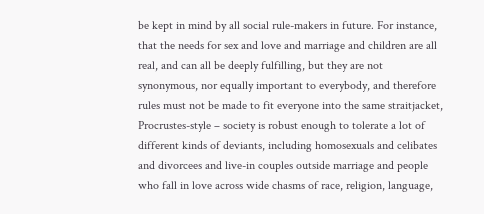be kept in mind by all social rule-makers in future. For instance, that the needs for sex and love and marriage and children are all real, and can all be deeply fulfilling, but they are not synonymous, nor equally important to everybody, and therefore rules must not be made to fit everyone into the same straitjacket, Procrustes-style – society is robust enough to tolerate a lot of different kinds of deviants, including homosexuals and celibates and divorcees and live-in couples outside marriage and people who fall in love across wide chasms of race, religion, language,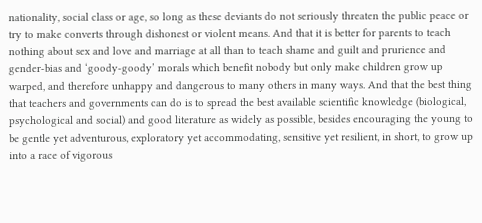nationality, social class or age, so long as these deviants do not seriously threaten the public peace or try to make converts through dishonest or violent means. And that it is better for parents to teach nothing about sex and love and marriage at all than to teach shame and guilt and prurience and gender-bias and ‘goody-goody’ morals which benefit nobody but only make children grow up warped, and therefore unhappy and dangerous to many others in many ways. And that the best thing that teachers and governments can do is to spread the best available scientific knowledge (biological, psychological and social) and good literature as widely as possible, besides encouraging the young to be gentle yet adventurous, exploratory yet accommodating, sensitive yet resilient, in short, to grow up into a race of vigorous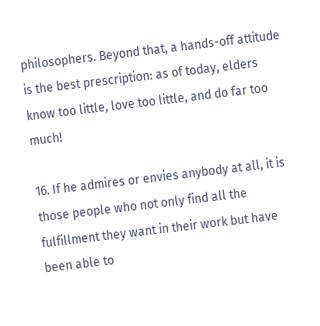philosophers. Beyond that, a hands-off attitude is the best prescription: as of today, elders know too little, love too little, and do far too much!

16. If he admires or envies anybody at all, it is those people who not only find all the fulfillment they want in their work but have been able to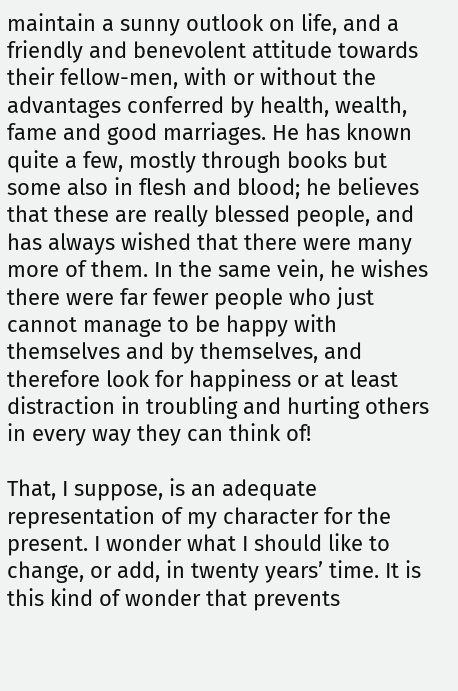maintain a sunny outlook on life, and a friendly and benevolent attitude towards their fellow-men, with or without the advantages conferred by health, wealth, fame and good marriages. He has known quite a few, mostly through books but some also in flesh and blood; he believes that these are really blessed people, and has always wished that there were many more of them. In the same vein, he wishes there were far fewer people who just cannot manage to be happy with themselves and by themselves, and therefore look for happiness or at least distraction in troubling and hurting others in every way they can think of!

That, I suppose, is an adequate representation of my character for the present. I wonder what I should like to change, or add, in twenty years’ time. It is this kind of wonder that prevents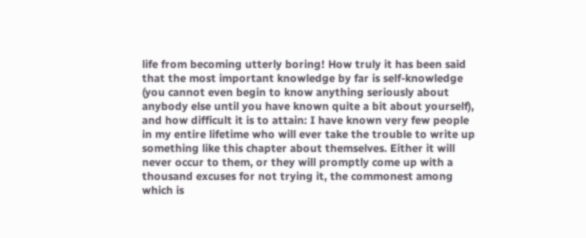life from becoming utterly boring! How truly it has been said that the most important knowledge by far is self-knowledge (you cannot even begin to know anything seriously about anybody else until you have known quite a bit about yourself), and how difficult it is to attain: I have known very few people in my entire lifetime who will ever take the trouble to write up something like this chapter about themselves. Either it will never occur to them, or they will promptly come up with a thousand excuses for not trying it, the commonest among which is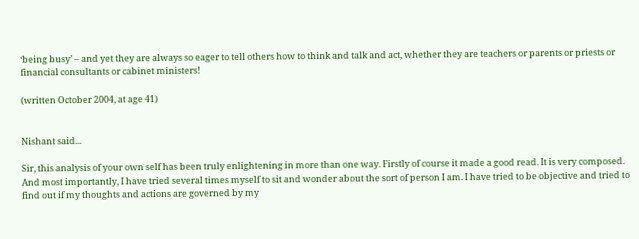‘being busy’ – and yet they are always so eager to tell others how to think and talk and act, whether they are teachers or parents or priests or financial consultants or cabinet ministers!

(written October 2004, at age 41)


Nishant said...

Sir, this analysis of your own self has been truly enlightening in more than one way. Firstly of course it made a good read. It is very composed. And most importantly, I have tried several times myself to sit and wonder about the sort of person I am. I have tried to be objective and tried to find out if my thoughts and actions are governed by my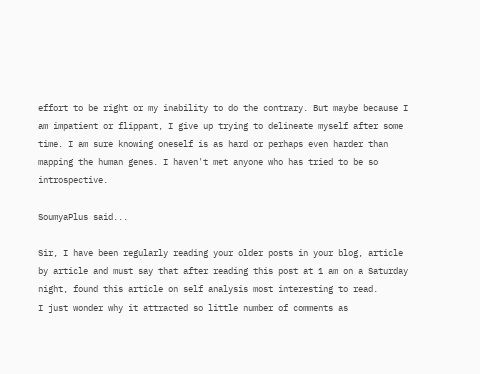effort to be right or my inability to do the contrary. But maybe because I am impatient or flippant, I give up trying to delineate myself after some time. I am sure knowing oneself is as hard or perhaps even harder than mapping the human genes. I haven't met anyone who has tried to be so introspective.

SoumyaPlus said...

Sir, I have been regularly reading your older posts in your blog, article by article and must say that after reading this post at 1 am on a Saturday night, found this article on self analysis most interesting to read.
I just wonder why it attracted so little number of comments as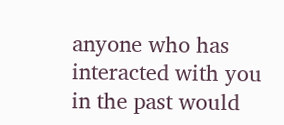anyone who has interacted with you in the past would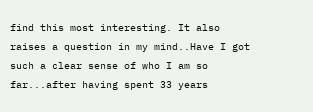find this most interesting. It also raises a question in my mind..Have I got such a clear sense of who I am so far...after having spent 33 years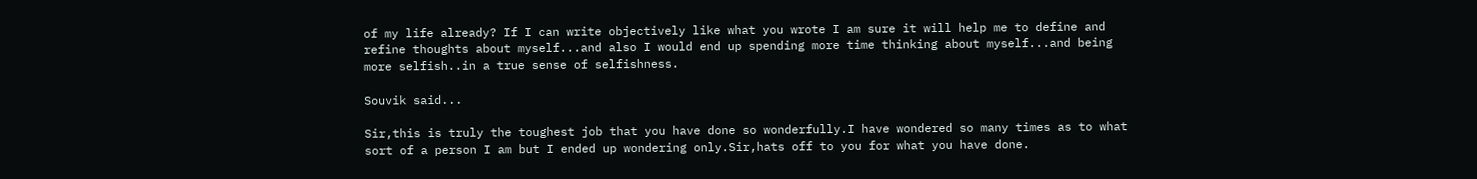of my life already? If I can write objectively like what you wrote I am sure it will help me to define and refine thoughts about myself...and also I would end up spending more time thinking about myself...and being more selfish..in a true sense of selfishness.

Souvik said...

Sir,this is truly the toughest job that you have done so wonderfully.I have wondered so many times as to what sort of a person I am but I ended up wondering only.Sir,hats off to you for what you have done.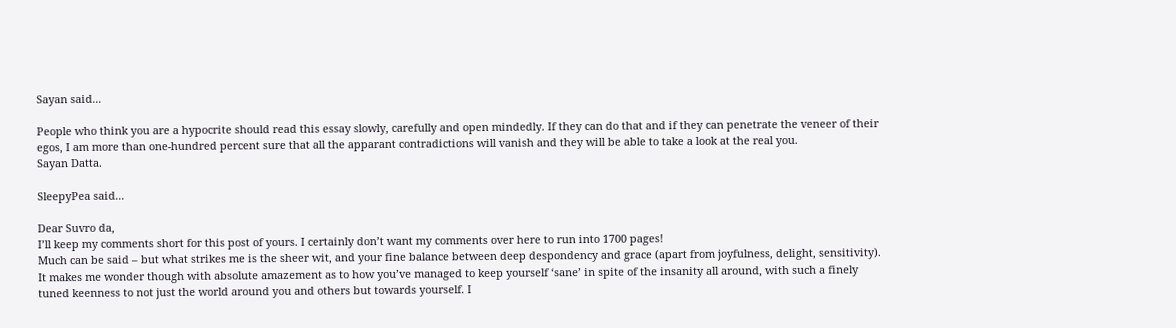Sayan said...

People who think you are a hypocrite should read this essay slowly, carefully and open mindedly. If they can do that and if they can penetrate the veneer of their egos, I am more than one-hundred percent sure that all the apparant contradictions will vanish and they will be able to take a look at the real you.
Sayan Datta.

SleepyPea said...

Dear Suvro da,
I’ll keep my comments short for this post of yours. I certainly don’t want my comments over here to run into 1700 pages!
Much can be said – but what strikes me is the sheer wit, and your fine balance between deep despondency and grace (apart from joyfulness, delight, sensitivity). It makes me wonder though with absolute amazement as to how you’ve managed to keep yourself ‘sane’ in spite of the insanity all around, with such a finely tuned keenness to not just the world around you and others but towards yourself. I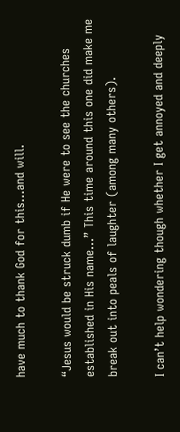have much to thank God for this...and will.

“Jesus would be struck dumb if He were to see the churches established in His name…” This time around this one did make me break out into peals of laughter (among many others).

I can’t help wondering though whether I get annoyed and deeply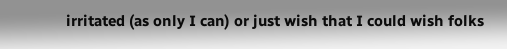irritated (as only I can) or just wish that I could wish folks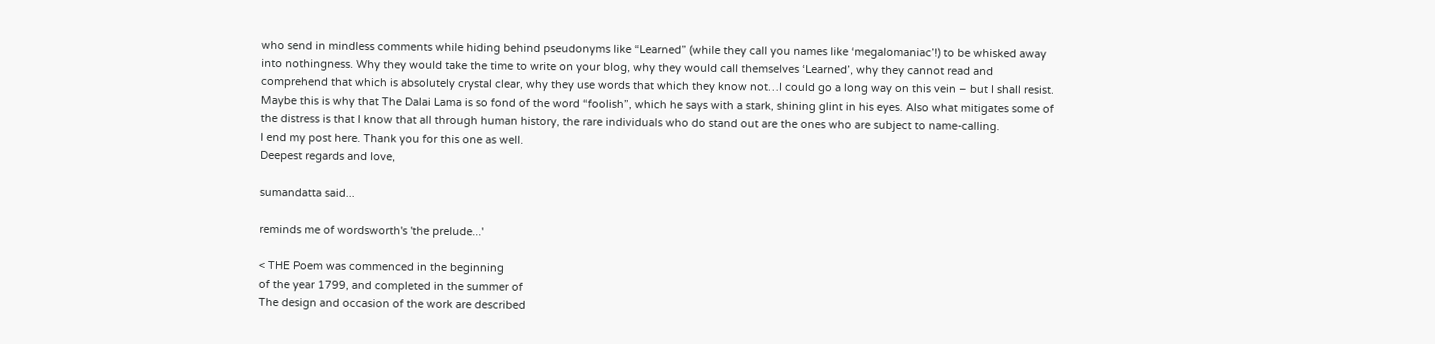who send in mindless comments while hiding behind pseudonyms like “Learned” (while they call you names like ‘megalomaniac’!) to be whisked away into nothingness. Why they would take the time to write on your blog, why they would call themselves ‘Learned’, why they cannot read and comprehend that which is absolutely crystal clear, why they use words that which they know not…I could go a long way on this vein – but I shall resist. Maybe this is why that The Dalai Lama is so fond of the word “foolish”, which he says with a stark, shining glint in his eyes. Also what mitigates some of the distress is that I know that all through human history, the rare individuals who do stand out are the ones who are subject to name-calling.
I end my post here. Thank you for this one as well.
Deepest regards and love,

sumandatta said...

reminds me of wordsworth's 'the prelude...'

< THE Poem was commenced in the beginning
of the year 1799, and completed in the summer of
The design and occasion of the work are described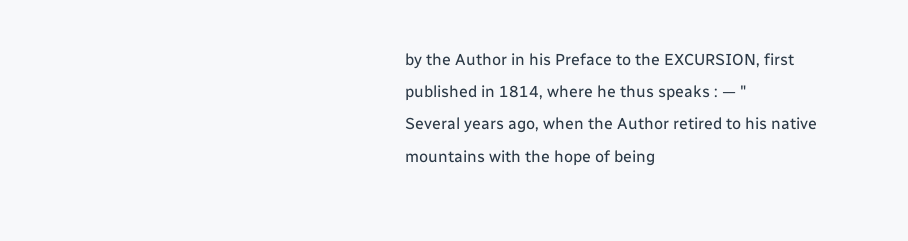by the Author in his Preface to the EXCURSION, first
published in 1814, where he thus speaks : — "
Several years ago, when the Author retired to his native
mountains with the hope of being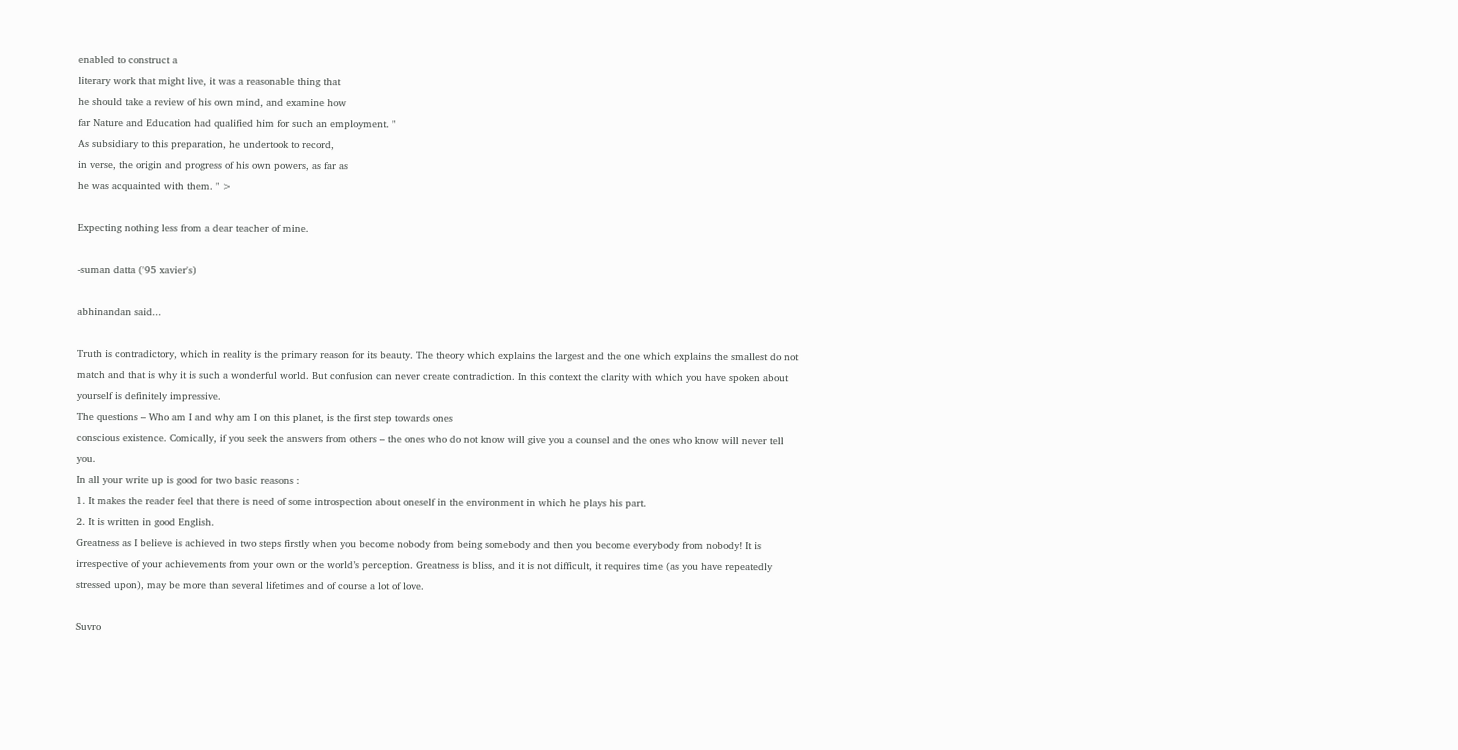enabled to construct a
literary work that might live, it was a reasonable thing that
he should take a review of his own mind, and examine how
far Nature and Education had qualified him for such an employment. "
As subsidiary to this preparation, he undertook to record,
in verse, the origin and progress of his own powers, as far as
he was acquainted with them. " >

Expecting nothing less from a dear teacher of mine.

-suman datta ('95 xavier's)

abhinandan said...

Truth is contradictory, which in reality is the primary reason for its beauty. The theory which explains the largest and the one which explains the smallest do not match and that is why it is such a wonderful world. But confusion can never create contradiction. In this context the clarity with which you have spoken about yourself is definitely impressive.
The questions – Who am I and why am I on this planet, is the first step towards ones
conscious existence. Comically, if you seek the answers from others – the ones who do not know will give you a counsel and the ones who know will never tell you.
In all your write up is good for two basic reasons :
1. It makes the reader feel that there is need of some introspection about oneself in the environment in which he plays his part.
2. It is written in good English.
Greatness as I believe is achieved in two steps firstly when you become nobody from being somebody and then you become everybody from nobody! It is irrespective of your achievements from your own or the world’s perception. Greatness is bliss, and it is not difficult, it requires time (as you have repeatedly stressed upon), may be more than several lifetimes and of course a lot of love.

Suvro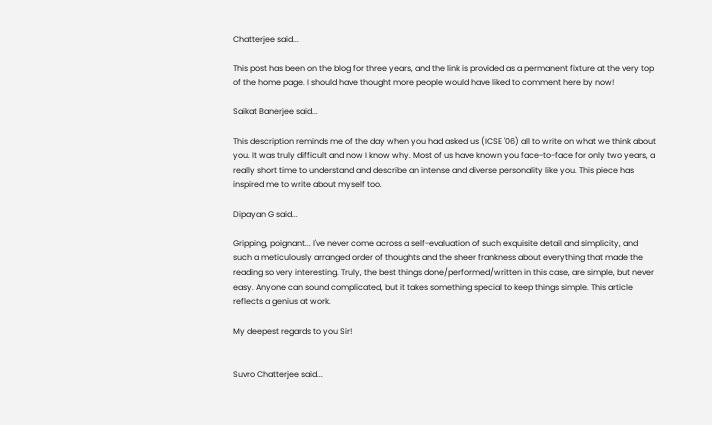Chatterjee said...

This post has been on the blog for three years, and the link is provided as a permanent fixture at the very top of the home page. I should have thought more people would have liked to comment here by now!

Saikat Banerjee said...

This description reminds me of the day when you had asked us (ICSE '06) all to write on what we think about you. It was truly difficult and now I know why. Most of us have known you face-to-face for only two years, a really short time to understand and describe an intense and diverse personality like you. This piece has inspired me to write about myself too.

Dipayan G said...

Gripping, poignant... I've never come across a self-evaluation of such exquisite detail and simplicity, and such a meticulously arranged order of thoughts and the sheer frankness about everything that made the reading so very interesting. Truly, the best things done/performed/written in this case, are simple, but never easy. Anyone can sound complicated, but it takes something special to keep things simple. This article reflects a genius at work.

My deepest regards to you Sir!


Suvro Chatterjee said...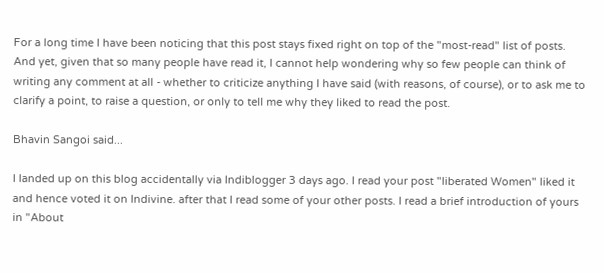For a long time I have been noticing that this post stays fixed right on top of the "most-read" list of posts. And yet, given that so many people have read it, I cannot help wondering why so few people can think of writing any comment at all - whether to criticize anything I have said (with reasons, of course), or to ask me to clarify a point, to raise a question, or only to tell me why they liked to read the post.

Bhavin Sangoi said...

I landed up on this blog accidentally via Indiblogger 3 days ago. I read your post "liberated Women" liked it and hence voted it on Indivine. after that I read some of your other posts. I read a brief introduction of yours in "About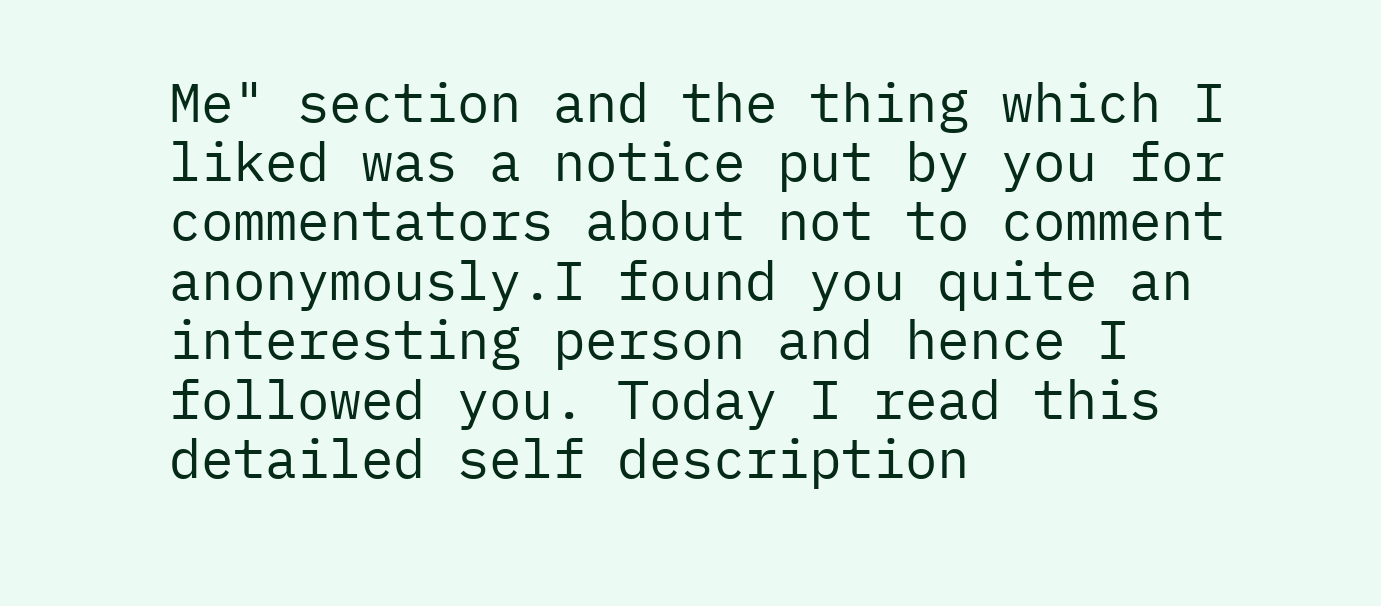Me" section and the thing which I liked was a notice put by you for commentators about not to comment anonymously.I found you quite an interesting person and hence I followed you. Today I read this detailed self description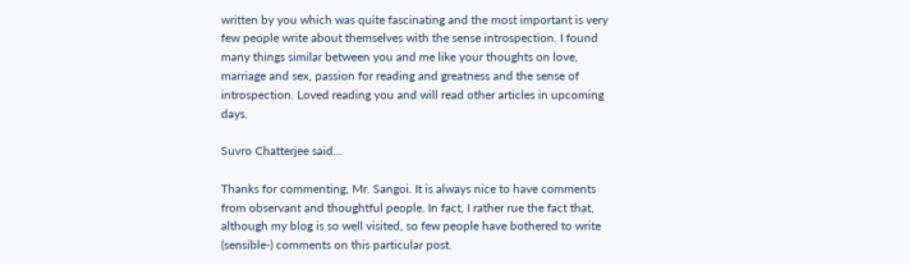written by you which was quite fascinating and the most important is very few people write about themselves with the sense introspection. I found many things similar between you and me like your thoughts on love, marriage and sex, passion for reading and greatness and the sense of introspection. Loved reading you and will read other articles in upcoming days.

Suvro Chatterjee said...

Thanks for commenting, Mr. Sangoi. It is always nice to have comments from observant and thoughtful people. In fact, I rather rue the fact that, although my blog is so well visited, so few people have bothered to write (sensible-) comments on this particular post.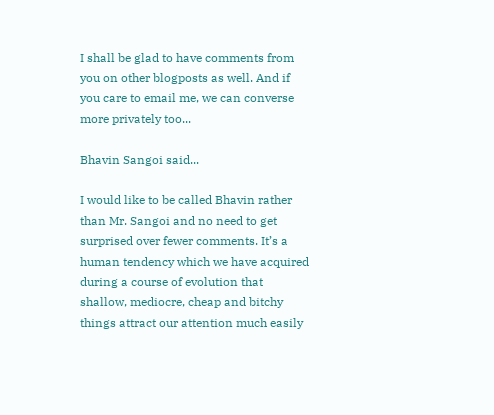I shall be glad to have comments from you on other blogposts as well. And if you care to email me, we can converse more privately too...

Bhavin Sangoi said...

I would like to be called Bhavin rather than Mr. Sangoi and no need to get surprised over fewer comments. It’s a human tendency which we have acquired during a course of evolution that shallow, mediocre, cheap and bitchy things attract our attention much easily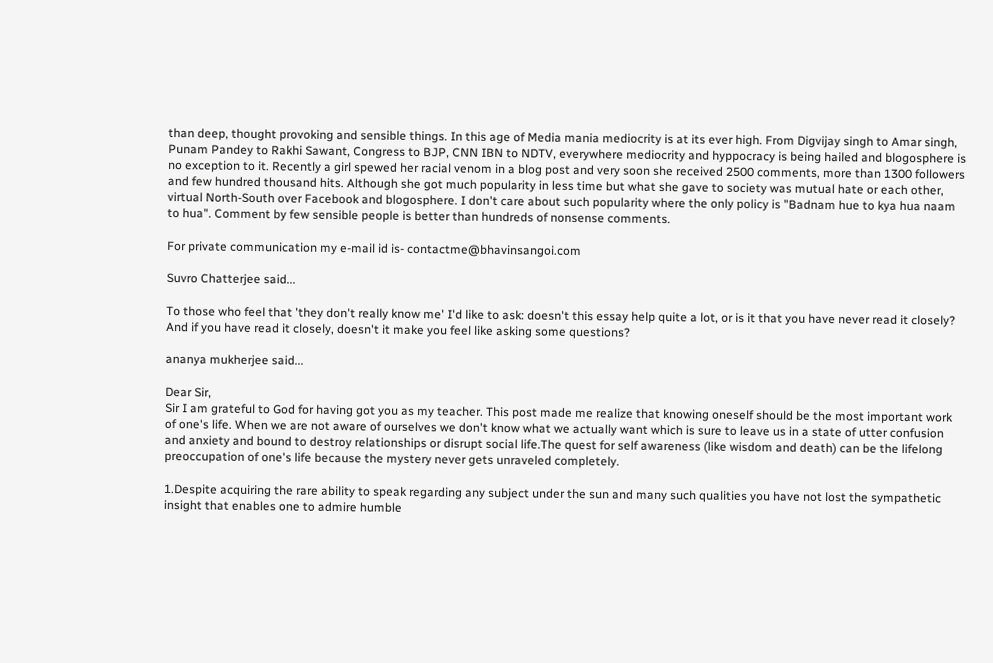than deep, thought provoking and sensible things. In this age of Media mania mediocrity is at its ever high. From Digvijay singh to Amar singh, Punam Pandey to Rakhi Sawant, Congress to BJP, CNN IBN to NDTV, everywhere mediocrity and hyppocracy is being hailed and blogosphere is no exception to it. Recently a girl spewed her racial venom in a blog post and very soon she received 2500 comments, more than 1300 followers and few hundred thousand hits. Although she got much popularity in less time but what she gave to society was mutual hate or each other, virtual North-South over Facebook and blogosphere. I don't care about such popularity where the only policy is "Badnam hue to kya hua naam to hua". Comment by few sensible people is better than hundreds of nonsense comments.

For private communication my e-mail id is- contactme@bhavinsangoi.com

Suvro Chatterjee said...

To those who feel that 'they don't really know me' I'd like to ask: doesn't this essay help quite a lot, or is it that you have never read it closely? And if you have read it closely, doesn't it make you feel like asking some questions?

ananya mukherjee said...

Dear Sir,
Sir I am grateful to God for having got you as my teacher. This post made me realize that knowing oneself should be the most important work of one's life. When we are not aware of ourselves we don't know what we actually want which is sure to leave us in a state of utter confusion and anxiety and bound to destroy relationships or disrupt social life.The quest for self awareness (like wisdom and death) can be the lifelong preoccupation of one's life because the mystery never gets unraveled completely.

1.Despite acquiring the rare ability to speak regarding any subject under the sun and many such qualities you have not lost the sympathetic insight that enables one to admire humble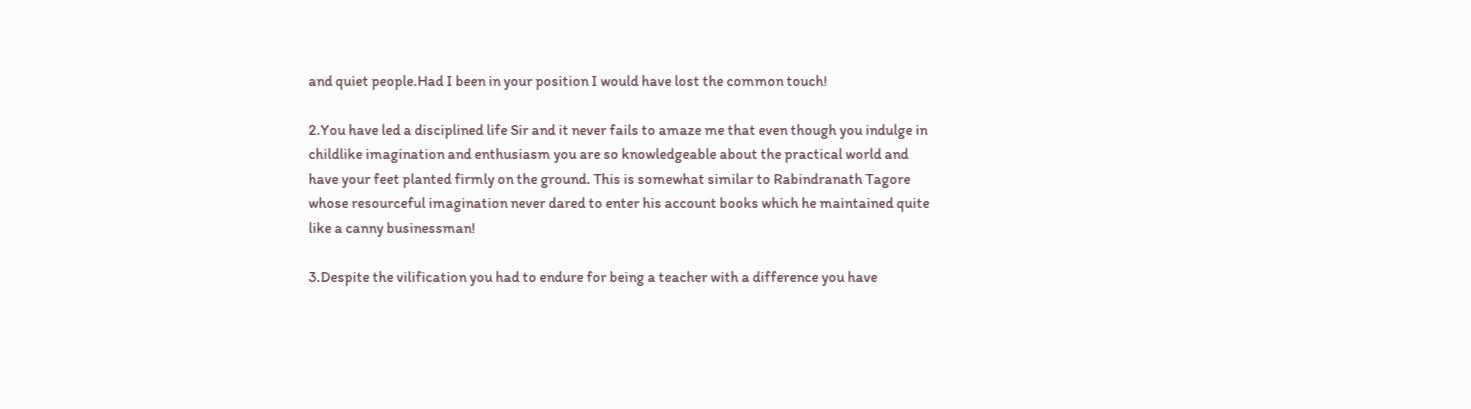and quiet people.Had I been in your position I would have lost the common touch!

2.You have led a disciplined life Sir and it never fails to amaze me that even though you indulge in childlike imagination and enthusiasm you are so knowledgeable about the practical world and have your feet planted firmly on the ground. This is somewhat similar to Rabindranath Tagore whose resourceful imagination never dared to enter his account books which he maintained quite like a canny businessman!

3.Despite the vilification you had to endure for being a teacher with a difference you have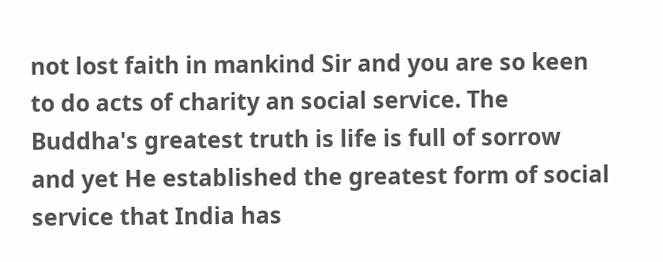not lost faith in mankind Sir and you are so keen to do acts of charity an social service. The Buddha's greatest truth is life is full of sorrow and yet He established the greatest form of social service that India has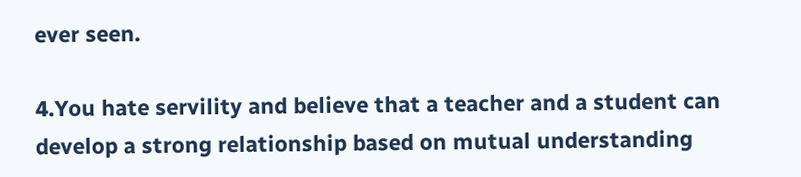ever seen.

4.You hate servility and believe that a teacher and a student can develop a strong relationship based on mutual understanding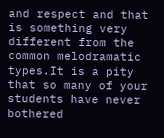and respect and that is something very different from the common melodramatic types.It is a pity that so many of your students have never bothered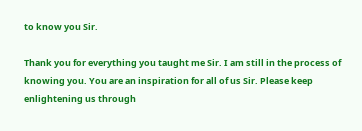to know you Sir.

Thank you for everything you taught me Sir. I am still in the process of knowing you. You are an inspiration for all of us Sir. Please keep enlightening us through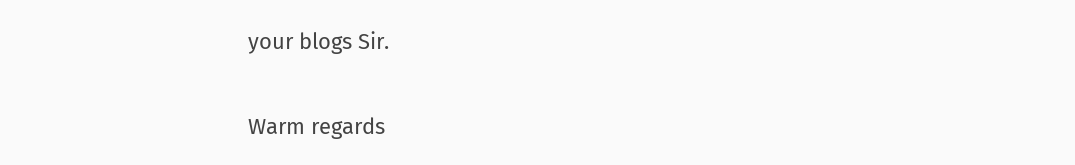your blogs Sir.

Warm regards